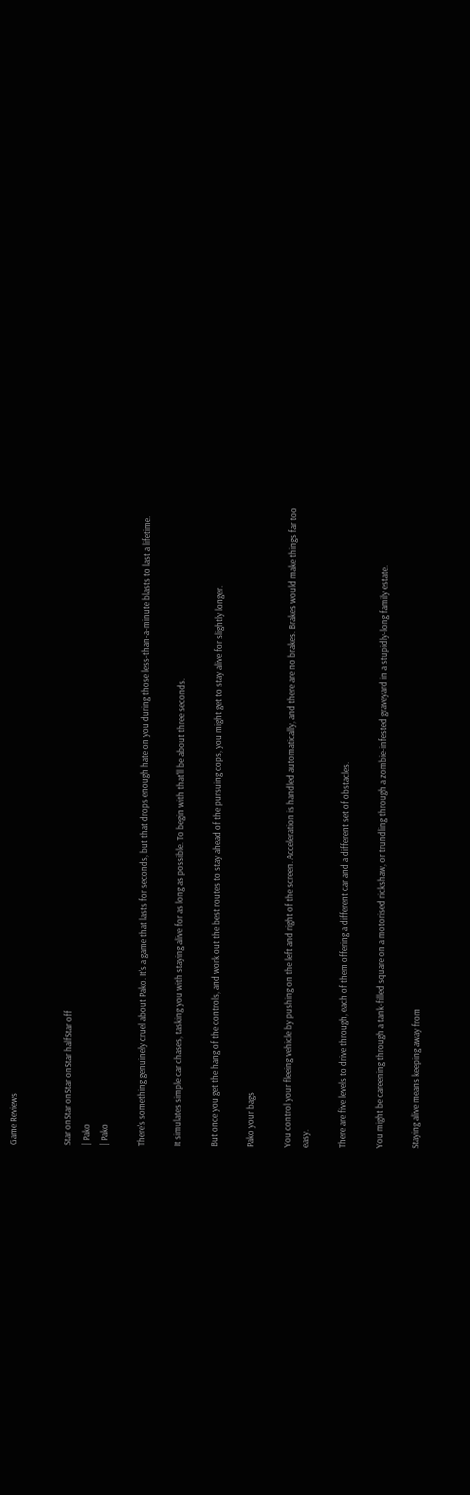Game Reviews


Star onStar onStar onStar halfStar off
| Pako
| Pako

There's something genuinely cruel about Pako. It's a game that lasts for seconds, but that drops enough hate on you during those less-than-a-minute blasts to last a lifetime.

It simulates simple car chases, tasking you with staying alive for as long as possible. To begin with that'll be about three seconds.

But once you get the hang of the controls, and work out the best routes to stay ahead of the pursuing cops, you might get to stay alive for slightly longer.

Pako your bags

You control your fleeing vehicle by pushing on the left and right of the screen. Acceleration is handled automatically, and there are no brakes. Brakes would make things far too easy.

There are five levels to drive through, each of them offering a different car and a different set of obstacles.

You might be careening through a tank-filled square on a motorised rickshaw, or trundling through a zombie-infested graveyard in a stupidly-long family estate.

Staying alive means keeping away from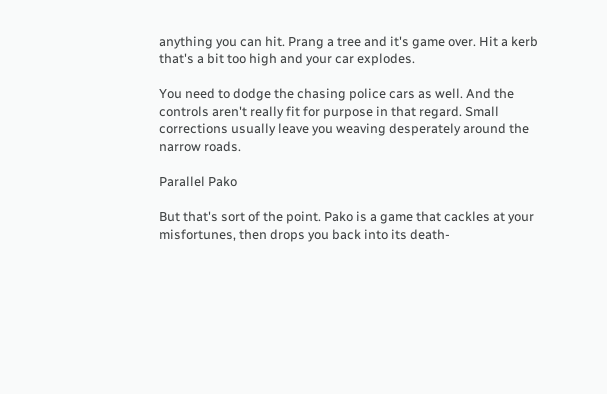anything you can hit. Prang a tree and it's game over. Hit a kerb that's a bit too high and your car explodes.

You need to dodge the chasing police cars as well. And the controls aren't really fit for purpose in that regard. Small corrections usually leave you weaving desperately around the narrow roads.

Parallel Pako

But that's sort of the point. Pako is a game that cackles at your misfortunes, then drops you back into its death-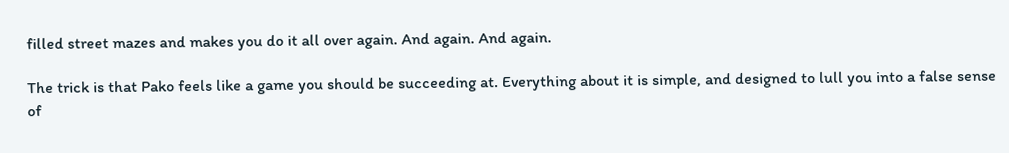filled street mazes and makes you do it all over again. And again. And again.

The trick is that Pako feels like a game you should be succeeding at. Everything about it is simple, and designed to lull you into a false sense of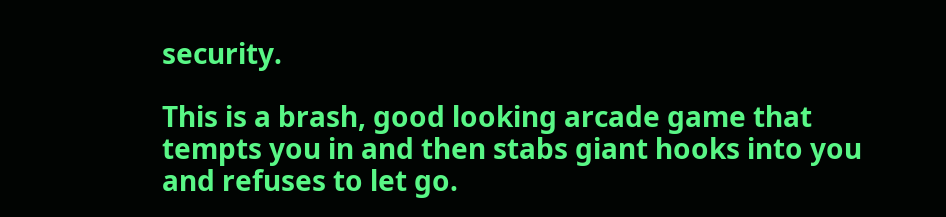security.

This is a brash, good looking arcade game that tempts you in and then stabs giant hooks into you and refuses to let go.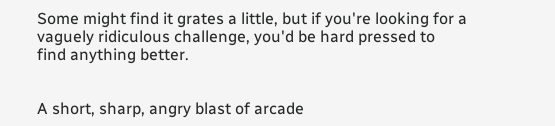Some might find it grates a little, but if you're looking for a vaguely ridiculous challenge, you'd be hard pressed to find anything better.


A short, sharp, angry blast of arcade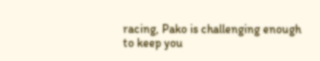racing, Pako is challenging enough to keep you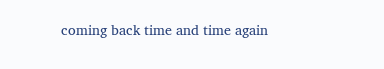coming back time and time again